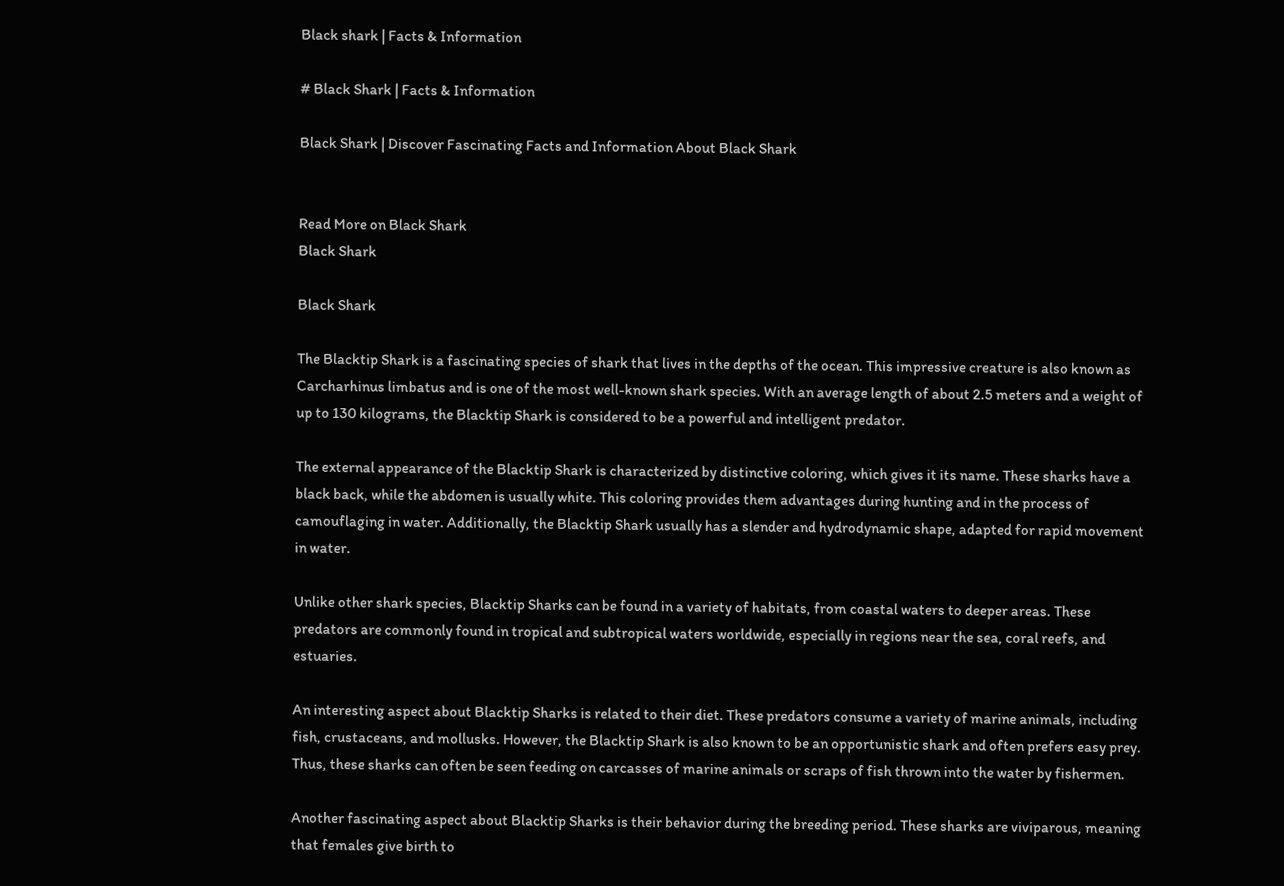Black shark | Facts & Information

# Black Shark | Facts & Information

Black Shark | Discover Fascinating Facts and Information About Black Shark


Read More on Black Shark
Black Shark

Black Shark

The Blacktip Shark is a fascinating species of shark that lives in the depths of the ocean. This impressive creature is also known as Carcharhinus limbatus and is one of the most well-known shark species. With an average length of about 2.5 meters and a weight of up to 130 kilograms, the Blacktip Shark is considered to be a powerful and intelligent predator.

The external appearance of the Blacktip Shark is characterized by distinctive coloring, which gives it its name. These sharks have a black back, while the abdomen is usually white. This coloring provides them advantages during hunting and in the process of camouflaging in water. Additionally, the Blacktip Shark usually has a slender and hydrodynamic shape, adapted for rapid movement in water.

Unlike other shark species, Blacktip Sharks can be found in a variety of habitats, from coastal waters to deeper areas. These predators are commonly found in tropical and subtropical waters worldwide, especially in regions near the sea, coral reefs, and estuaries.

An interesting aspect about Blacktip Sharks is related to their diet. These predators consume a variety of marine animals, including fish, crustaceans, and mollusks. However, the Blacktip Shark is also known to be an opportunistic shark and often prefers easy prey. Thus, these sharks can often be seen feeding on carcasses of marine animals or scraps of fish thrown into the water by fishermen.

Another fascinating aspect about Blacktip Sharks is their behavior during the breeding period. These sharks are viviparous, meaning that females give birth to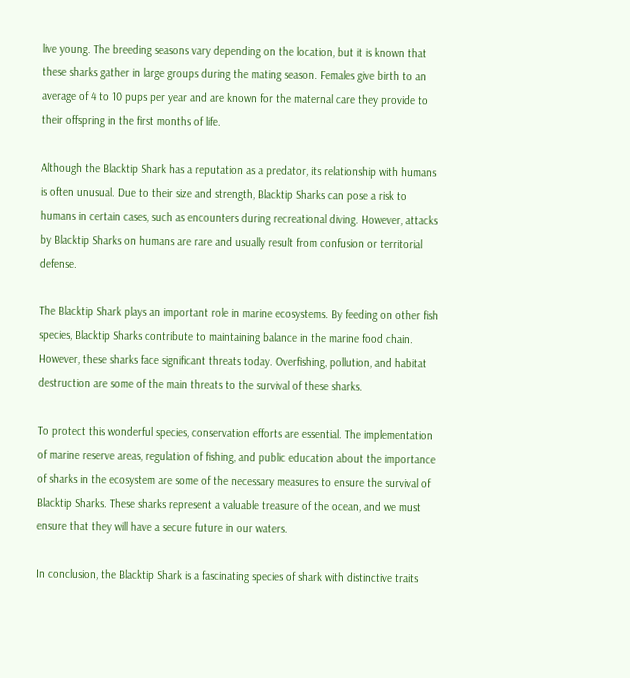live young. The breeding seasons vary depending on the location, but it is known that these sharks gather in large groups during the mating season. Females give birth to an average of 4 to 10 pups per year and are known for the maternal care they provide to their offspring in the first months of life.

Although the Blacktip Shark has a reputation as a predator, its relationship with humans is often unusual. Due to their size and strength, Blacktip Sharks can pose a risk to humans in certain cases, such as encounters during recreational diving. However, attacks by Blacktip Sharks on humans are rare and usually result from confusion or territorial defense.

The Blacktip Shark plays an important role in marine ecosystems. By feeding on other fish species, Blacktip Sharks contribute to maintaining balance in the marine food chain. However, these sharks face significant threats today. Overfishing, pollution, and habitat destruction are some of the main threats to the survival of these sharks.

To protect this wonderful species, conservation efforts are essential. The implementation of marine reserve areas, regulation of fishing, and public education about the importance of sharks in the ecosystem are some of the necessary measures to ensure the survival of Blacktip Sharks. These sharks represent a valuable treasure of the ocean, and we must ensure that they will have a secure future in our waters.

In conclusion, the Blacktip Shark is a fascinating species of shark with distinctive traits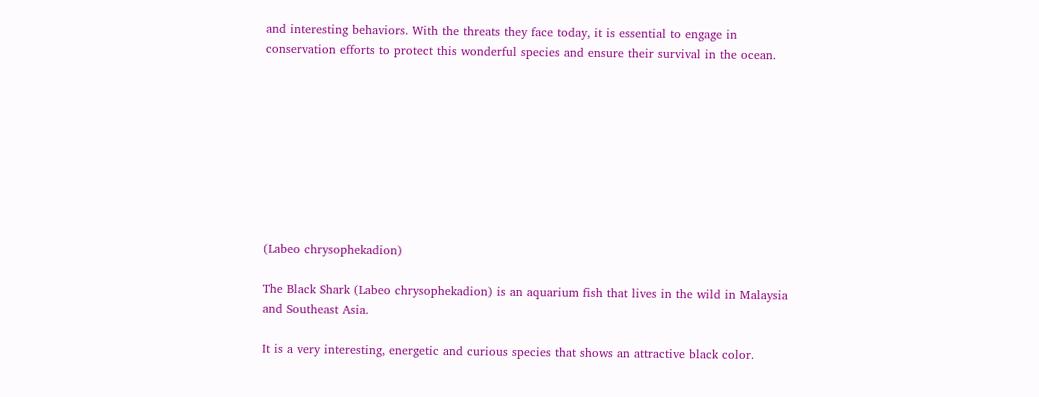and interesting behaviors. With the threats they face today, it is essential to engage in conservation efforts to protect this wonderful species and ensure their survival in the ocean.









(Labeo chrysophekadion)

The Black Shark (Labeo chrysophekadion) is an aquarium fish that lives in the wild in Malaysia and Southeast Asia.

It is a very interesting, energetic and curious species that shows an attractive black color.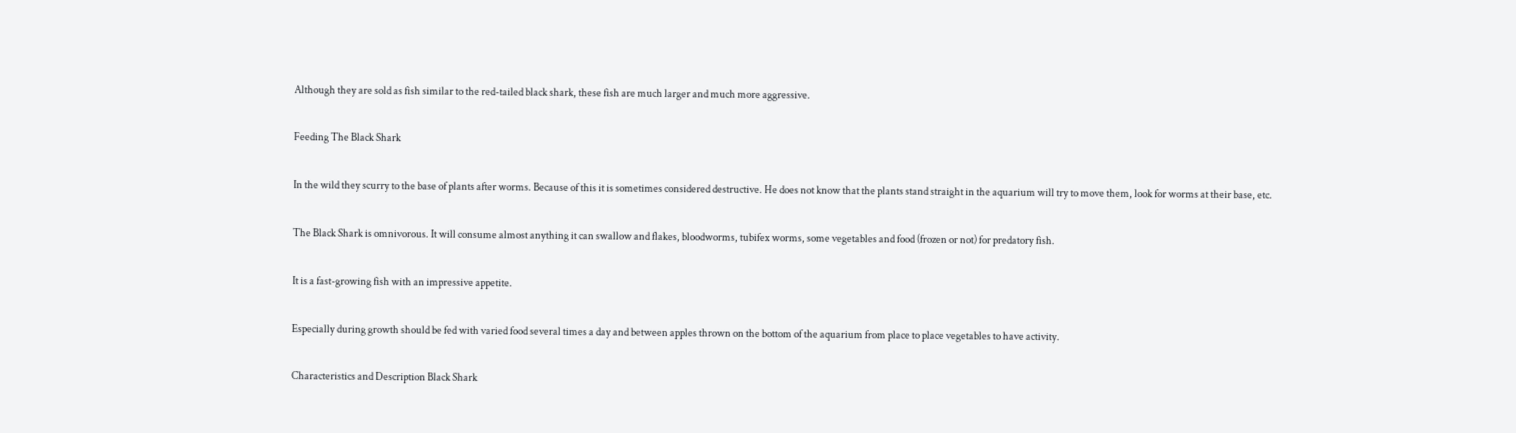Although they are sold as fish similar to the red-tailed black shark, these fish are much larger and much more aggressive.

Feeding The Black Shark

In the wild they scurry to the base of plants after worms. Because of this it is sometimes considered destructive. He does not know that the plants stand straight in the aquarium will try to move them, look for worms at their base, etc.

The Black Shark is omnivorous. It will consume almost anything it can swallow and flakes, bloodworms, tubifex worms, some vegetables and food (frozen or not) for predatory fish.

It is a fast-growing fish with an impressive appetite.

Especially during growth should be fed with varied food several times a day and between apples thrown on the bottom of the aquarium from place to place vegetables to have activity.

Characteristics and Description Black Shark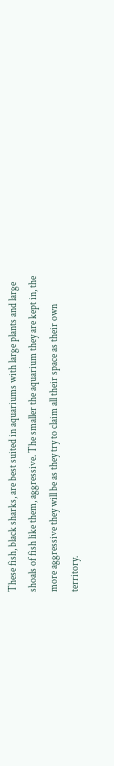These fish, black sharks, are best suited in aquariums with large plants and large shoals of fish like them, aggressive. The smaller the aquarium they are kept in, the more aggressive they will be as they try to claim all their space as their own territory.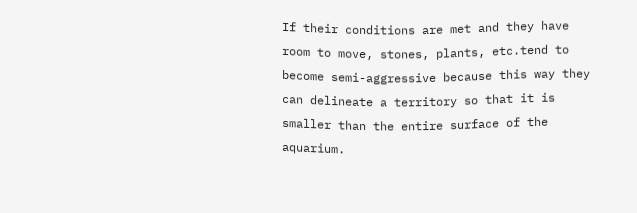If their conditions are met and they have room to move, stones, plants, etc.tend to become semi-aggressive because this way they can delineate a territory so that it is smaller than the entire surface of the aquarium.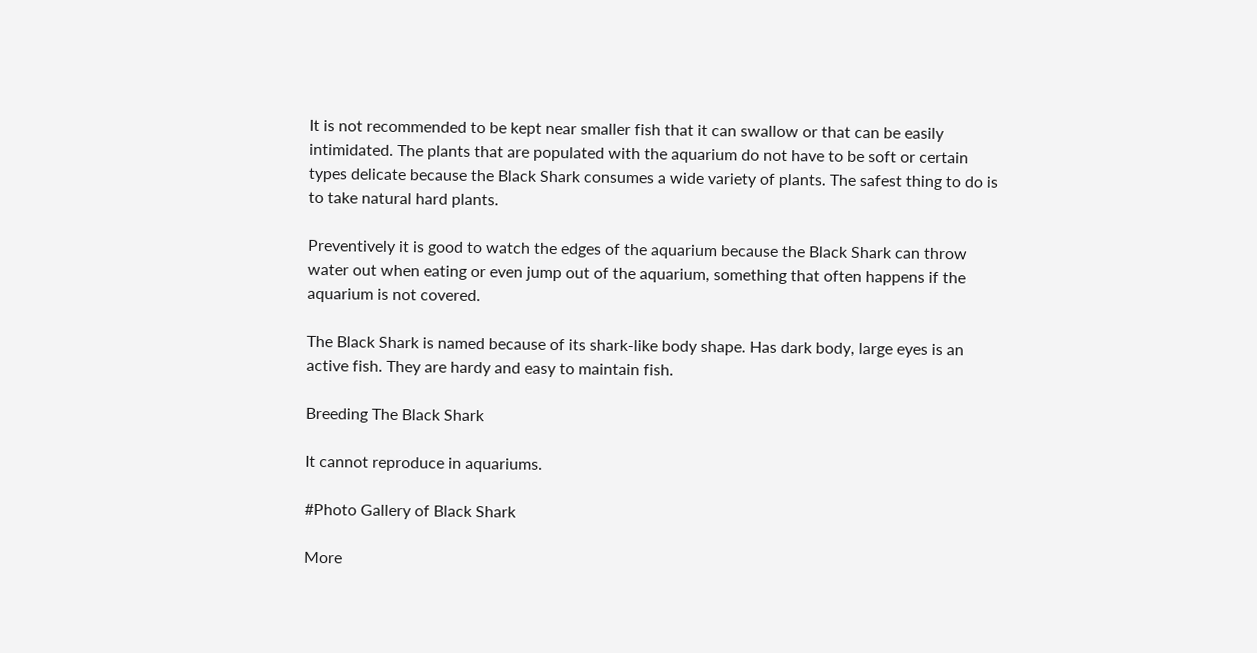It is not recommended to be kept near smaller fish that it can swallow or that can be easily intimidated. The plants that are populated with the aquarium do not have to be soft or certain types delicate because the Black Shark consumes a wide variety of plants. The safest thing to do is to take natural hard plants.

Preventively it is good to watch the edges of the aquarium because the Black Shark can throw water out when eating or even jump out of the aquarium, something that often happens if the aquarium is not covered.

The Black Shark is named because of its shark-like body shape. Has dark body, large eyes is an active fish. They are hardy and easy to maintain fish.

Breeding The Black Shark

It cannot reproduce in aquariums.

#Photo Gallery of Black Shark

More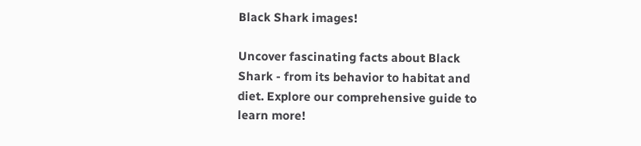Black Shark images!

Uncover fascinating facts about Black Shark - from its behavior to habitat and diet. Explore our comprehensive guide to learn more!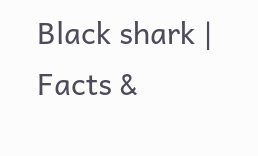Black shark | Facts &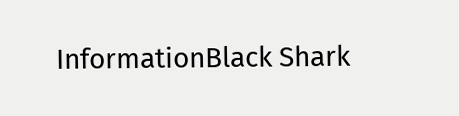InformationBlack Shark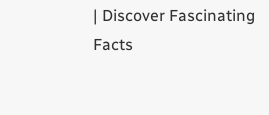| Discover Fascinating Facts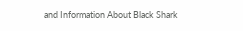and Information About Black Shark